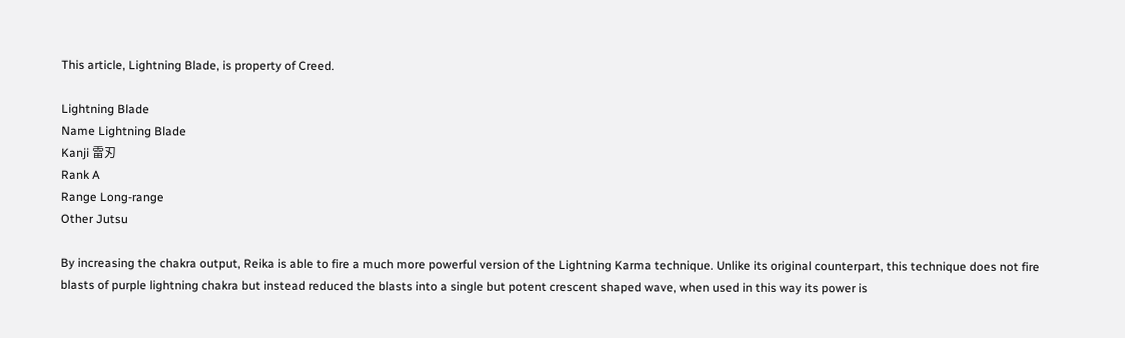This article, Lightning Blade, is property of Creed.

Lightning Blade
Name Lightning Blade
Kanji 雷刃
Rank A
Range Long-range
Other Jutsu

By increasing the chakra output, Reika is able to fire a much more powerful version of the Lightning Karma technique. Unlike its original counterpart, this technique does not fire blasts of purple lightning chakra but instead reduced the blasts into a single but potent crescent shaped wave, when used in this way its power is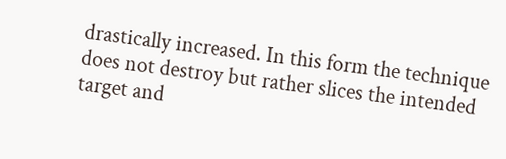drastically increased. In this form the technique does not destroy but rather slices the intended target and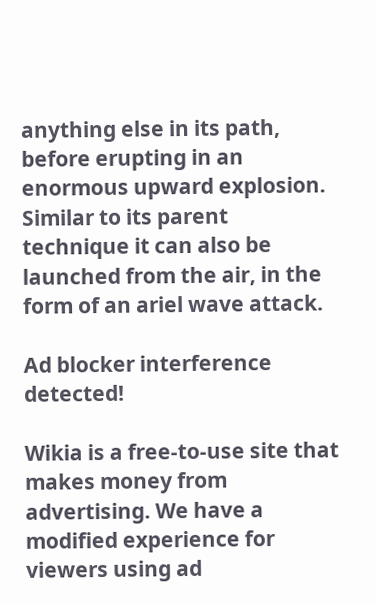anything else in its path, before erupting in an enormous upward explosion. Similar to its parent technique it can also be launched from the air, in the form of an ariel wave attack.

Ad blocker interference detected!

Wikia is a free-to-use site that makes money from advertising. We have a modified experience for viewers using ad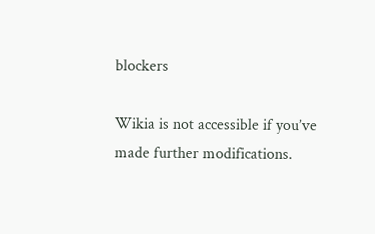blockers

Wikia is not accessible if you’ve made further modifications.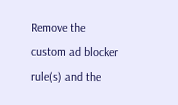Remove the custom ad blocker rule(s) and the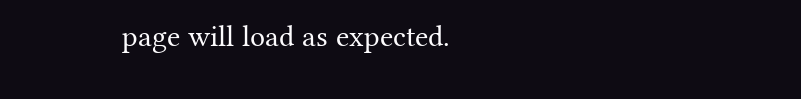page will load as expected.